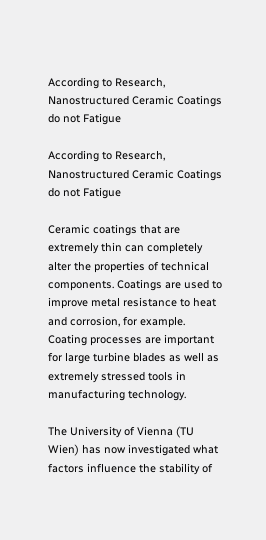According to Research, Nanostructured Ceramic Coatings do not Fatigue

According to Research, Nanostructured Ceramic Coatings do not Fatigue

Ceramic coatings that are extremely thin can completely alter the properties of technical components. Coatings are used to improve metal resistance to heat and corrosion, for example. Coating processes are important for large turbine blades as well as extremely stressed tools in manufacturing technology.

The University of Vienna (TU Wien) has now investigated what factors influence the stability of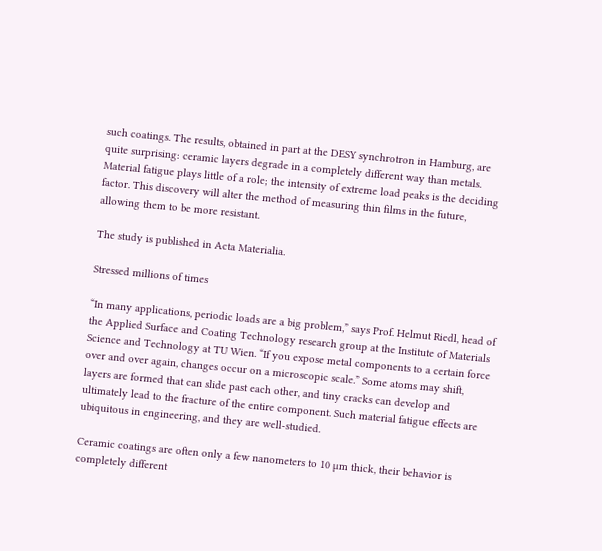such coatings. The results, obtained in part at the DESY synchrotron in Hamburg, are quite surprising: ceramic layers degrade in a completely different way than metals. Material fatigue plays little of a role; the intensity of extreme load peaks is the deciding factor. This discovery will alter the method of measuring thin films in the future, allowing them to be more resistant.

The study is published in Acta Materialia.

Stressed millions of times

“In many applications, periodic loads are a big problem,” says Prof. Helmut Riedl, head of the Applied Surface and Coating Technology research group at the Institute of Materials Science and Technology at TU Wien. “If you expose metal components to a certain force over and over again, changes occur on a microscopic scale.” Some atoms may shift, layers are formed that can slide past each other, and tiny cracks can develop and ultimately lead to the fracture of the entire component. Such material fatigue effects are ubiquitous in engineering, and they are well-studied.

Ceramic coatings are often only a few nanometers to 10 µm thick, their behavior is completely different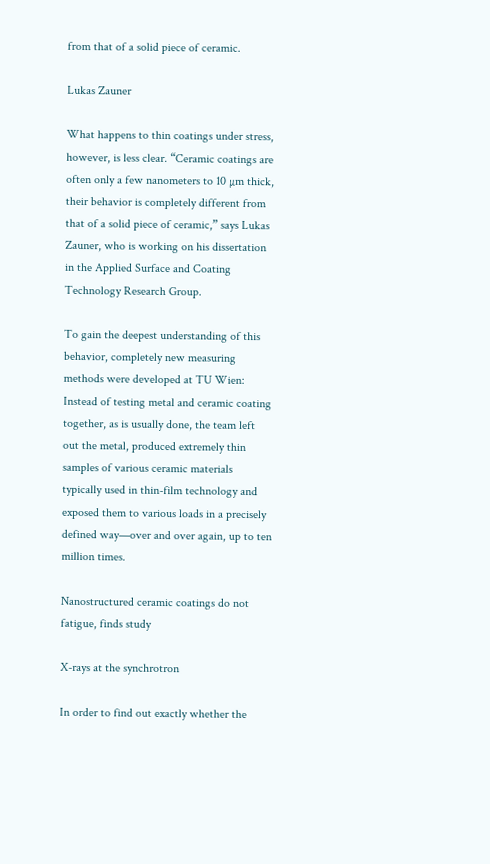from that of a solid piece of ceramic.

Lukas Zauner

What happens to thin coatings under stress, however, is less clear. “Ceramic coatings are often only a few nanometers to 10 µm thick, their behavior is completely different from that of a solid piece of ceramic,” says Lukas Zauner, who is working on his dissertation in the Applied Surface and Coating Technology Research Group.

To gain the deepest understanding of this behavior, completely new measuring methods were developed at TU Wien: Instead of testing metal and ceramic coating together, as is usually done, the team left out the metal, produced extremely thin samples of various ceramic materials typically used in thin-film technology and exposed them to various loads in a precisely defined way—over and over again, up to ten million times.

Nanostructured ceramic coatings do not fatigue, finds study

X-rays at the synchrotron

In order to find out exactly whether the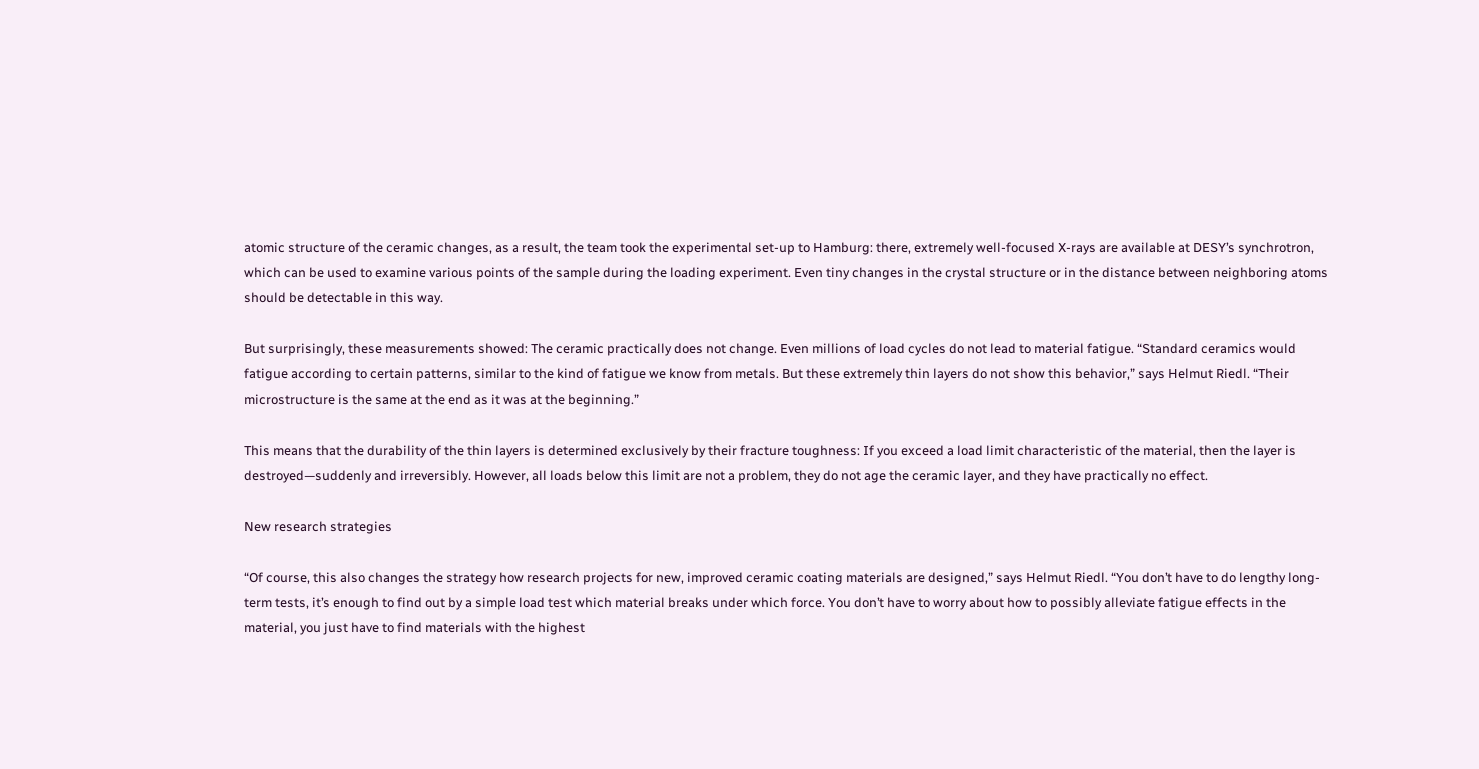atomic structure of the ceramic changes, as a result, the team took the experimental set-up to Hamburg: there, extremely well-focused X-rays are available at DESY’s synchrotron, which can be used to examine various points of the sample during the loading experiment. Even tiny changes in the crystal structure or in the distance between neighboring atoms should be detectable in this way.

But surprisingly, these measurements showed: The ceramic practically does not change. Even millions of load cycles do not lead to material fatigue. “Standard ceramics would fatigue according to certain patterns, similar to the kind of fatigue we know from metals. But these extremely thin layers do not show this behavior,” says Helmut Riedl. “Their microstructure is the same at the end as it was at the beginning.”

This means that the durability of the thin layers is determined exclusively by their fracture toughness: If you exceed a load limit characteristic of the material, then the layer is destroyed—suddenly and irreversibly. However, all loads below this limit are not a problem, they do not age the ceramic layer, and they have practically no effect.

New research strategies

“Of course, this also changes the strategy how research projects for new, improved ceramic coating materials are designed,” says Helmut Riedl. “You don’t have to do lengthy long-term tests, it’s enough to find out by a simple load test which material breaks under which force. You don’t have to worry about how to possibly alleviate fatigue effects in the material, you just have to find materials with the highest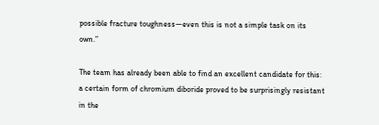possible fracture toughness—even this is not a simple task on its own.”

The team has already been able to find an excellent candidate for this: a certain form of chromium diboride proved to be surprisingly resistant in the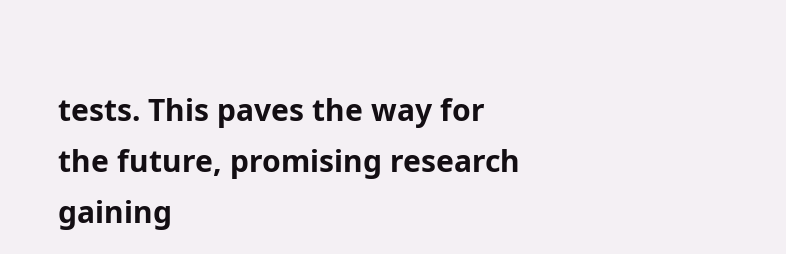tests. This paves the way for the future, promising research gaining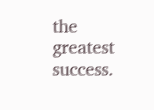the greatest success.